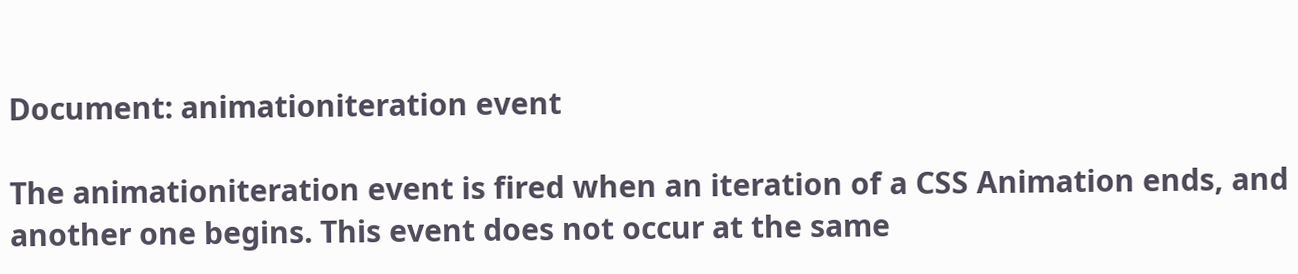Document: animationiteration event

The animationiteration event is fired when an iteration of a CSS Animation ends, and another one begins. This event does not occur at the same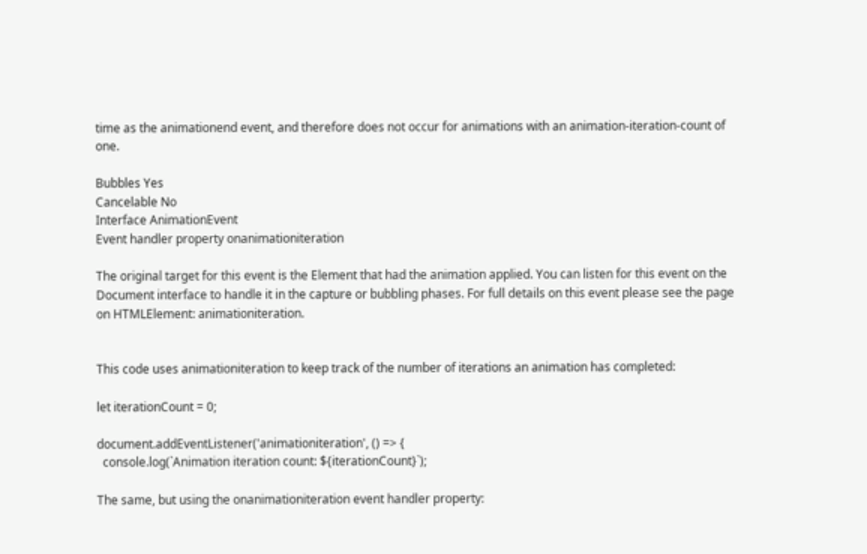time as the animationend event, and therefore does not occur for animations with an animation-iteration-count of one.

Bubbles Yes
Cancelable No
Interface AnimationEvent
Event handler property onanimationiteration

The original target for this event is the Element that had the animation applied. You can listen for this event on the Document interface to handle it in the capture or bubbling phases. For full details on this event please see the page on HTMLElement: animationiteration.


This code uses animationiteration to keep track of the number of iterations an animation has completed:

let iterationCount = 0;

document.addEventListener('animationiteration', () => {
  console.log(`Animation iteration count: ${iterationCount}`);

The same, but using the onanimationiteration event handler property: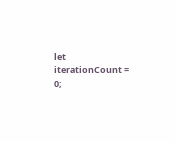let iterationCount = 0;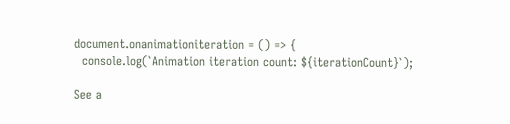document.onanimationiteration = () => {
  console.log(`Animation iteration count: ${iterationCount}`);

See a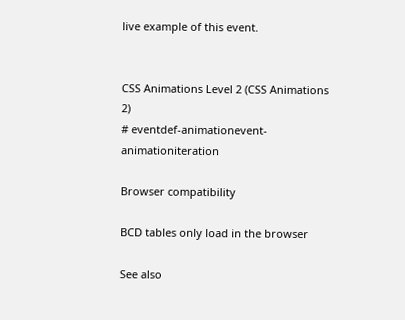live example of this event.


CSS Animations Level 2 (CSS Animations 2)
# eventdef-animationevent-animationiteration

Browser compatibility

BCD tables only load in the browser

See also